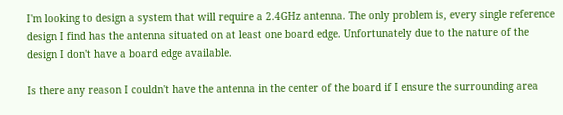I'm looking to design a system that will require a 2.4GHz antenna. The only problem is, every single reference design I find has the antenna situated on at least one board edge. Unfortunately due to the nature of the design I don't have a board edge available.

Is there any reason I couldn't have the antenna in the center of the board if I ensure the surrounding area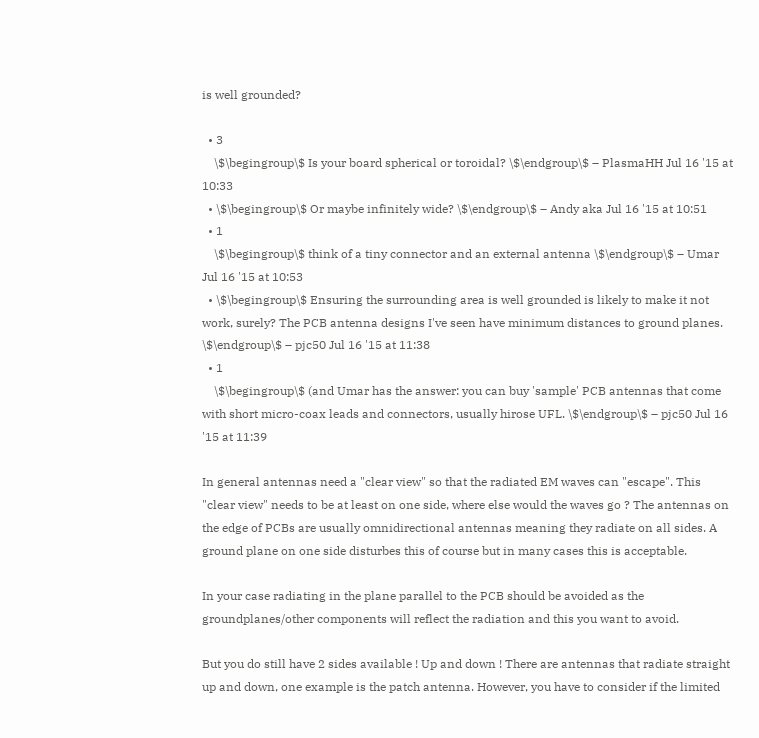is well grounded?

  • 3
    \$\begingroup\$ Is your board spherical or toroidal? \$\endgroup\$ – PlasmaHH Jul 16 '15 at 10:33
  • \$\begingroup\$ Or maybe infinitely wide? \$\endgroup\$ – Andy aka Jul 16 '15 at 10:51
  • 1
    \$\begingroup\$ think of a tiny connector and an external antenna \$\endgroup\$ – Umar Jul 16 '15 at 10:53
  • \$\begingroup\$ Ensuring the surrounding area is well grounded is likely to make it not work, surely? The PCB antenna designs I've seen have minimum distances to ground planes. \$\endgroup\$ – pjc50 Jul 16 '15 at 11:38
  • 1
    \$\begingroup\$ (and Umar has the answer: you can buy 'sample' PCB antennas that come with short micro-coax leads and connectors, usually hirose UFL. \$\endgroup\$ – pjc50 Jul 16 '15 at 11:39

In general antennas need a "clear view" so that the radiated EM waves can "escape". This "clear view" needs to be at least on one side, where else would the waves go ? The antennas on the edge of PCBs are usually omnidirectional antennas meaning they radiate on all sides. A ground plane on one side disturbes this of course but in many cases this is acceptable.

In your case radiating in the plane parallel to the PCB should be avoided as the groundplanes/other components will reflect the radiation and this you want to avoid.

But you do still have 2 sides available ! Up and down ! There are antennas that radiate straight up and down, one example is the patch antenna. However, you have to consider if the limited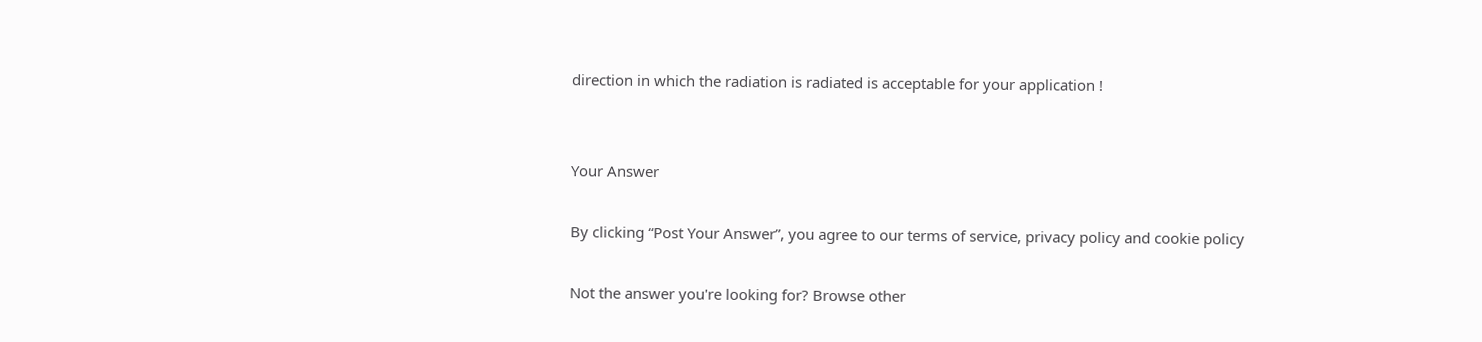direction in which the radiation is radiated is acceptable for your application !


Your Answer

By clicking “Post Your Answer”, you agree to our terms of service, privacy policy and cookie policy

Not the answer you're looking for? Browse other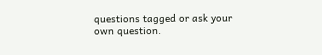questions tagged or ask your own question.